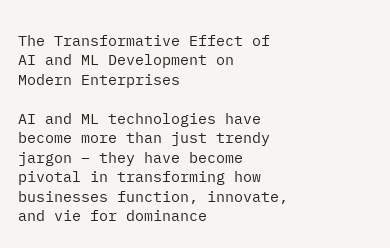The Transformative Effect of AI and ML Development on Modern Enterprises

AI and ML technologies have become more than just trendy jargon – they have become pivotal in transforming how businesses function, innovate, and vie for dominance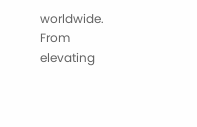worldwide. From elevating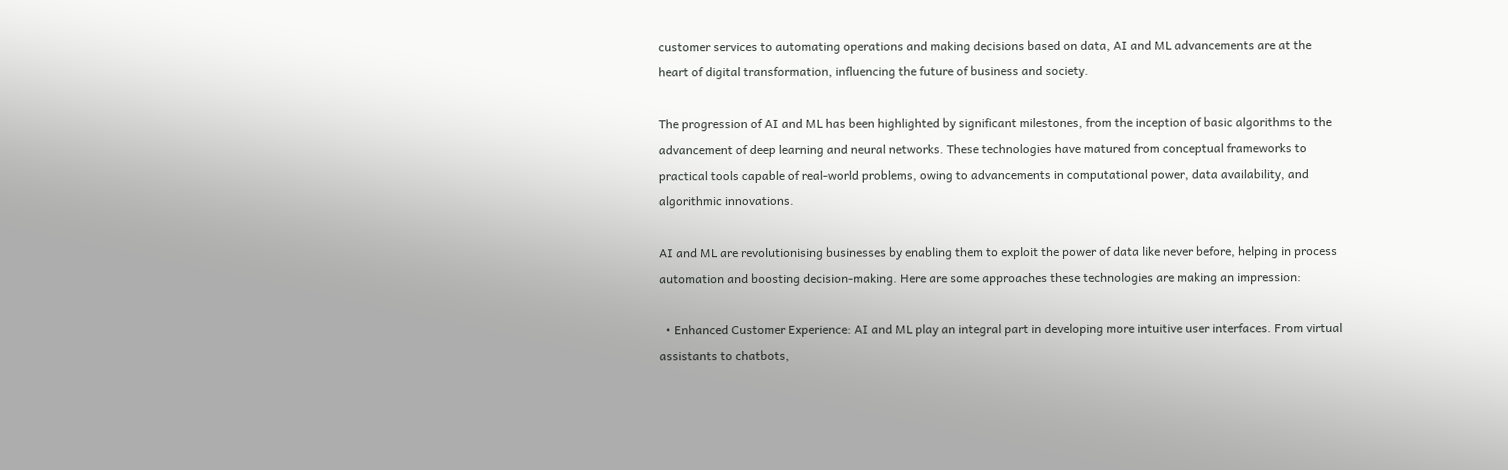customer services to automating operations and making decisions based on data, AI and ML advancements are at the heart of digital transformation, influencing the future of business and society.

The progression of AI and ML has been highlighted by significant milestones, from the inception of basic algorithms to the advancement of deep learning and neural networks. These technologies have matured from conceptual frameworks to practical tools capable of real-world problems, owing to advancements in computational power, data availability, and algorithmic innovations.

AI and ML are revolutionising businesses by enabling them to exploit the power of data like never before, helping in process automation and boosting decision-making. Here are some approaches these technologies are making an impression:

  • Enhanced Customer Experience: AI and ML play an integral part in developing more intuitive user interfaces. From virtual assistants to chatbots,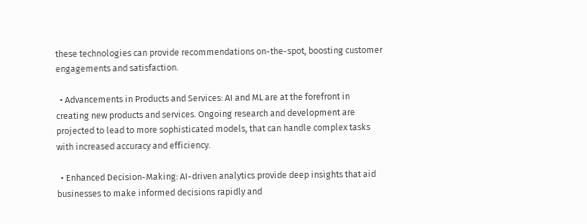these technologies can provide recommendations on-the-spot, boosting customer engagements and satisfaction.

  • Advancements in Products and Services: AI and ML are at the forefront in creating new products and services. Ongoing research and development are projected to lead to more sophisticated models, that can handle complex tasks with increased accuracy and efficiency.

  • Enhanced Decision-Making: AI-driven analytics provide deep insights that aid businesses to make informed decisions rapidly and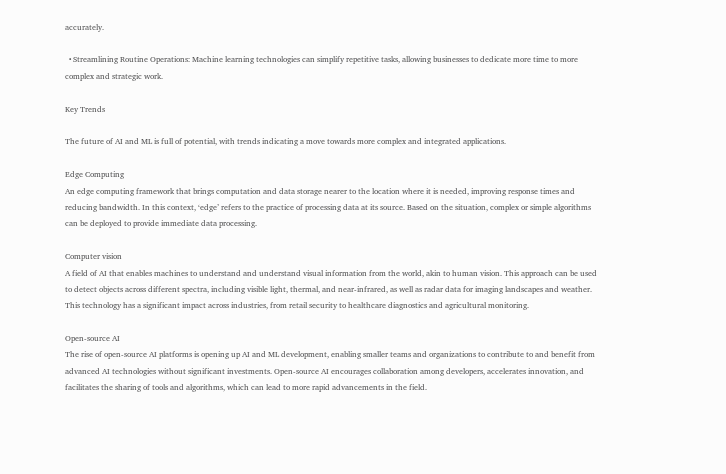accurately.

  • Streamlining Routine Operations: Machine learning technologies can simplify repetitive tasks, allowing businesses to dedicate more time to more complex and strategic work.

Key Trends

The future of AI and ML is full of potential, with trends indicating a move towards more complex and integrated applications.

Edge Computing
An edge computing framework that brings computation and data storage nearer to the location where it is needed, improving response times and reducing bandwidth. In this context, ‘edge’ refers to the practice of processing data at its source. Based on the situation, complex or simple algorithms can be deployed to provide immediate data processing.

Computer vision
A field of AI that enables machines to understand and understand visual information from the world, akin to human vision. This approach can be used to detect objects across different spectra, including visible light, thermal, and near-infrared, as well as radar data for imaging landscapes and weather. This technology has a significant impact across industries, from retail security to healthcare diagnostics and agricultural monitoring.

Open-source AI
The rise of open-source AI platforms is opening up AI and ML development, enabling smaller teams and organizations to contribute to and benefit from advanced AI technologies without significant investments. Open-source AI encourages collaboration among developers, accelerates innovation, and facilitates the sharing of tools and algorithms, which can lead to more rapid advancements in the field.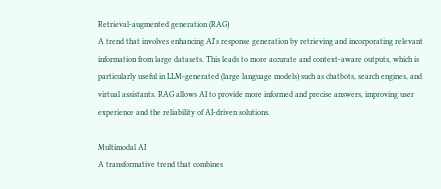Retrieval-augmented generation (RAG)
A trend that involves enhancing AI's response generation by retrieving and incorporating relevant information from large datasets. This leads to more accurate and context-aware outputs, which is particularly useful in LLM-generated (large language models) such as chatbots, search engines, and virtual assistants. RAG allows AI to provide more informed and precise answers, improving user experience and the reliability of AI-driven solutions.

Multimodal AI
A transformative trend that combines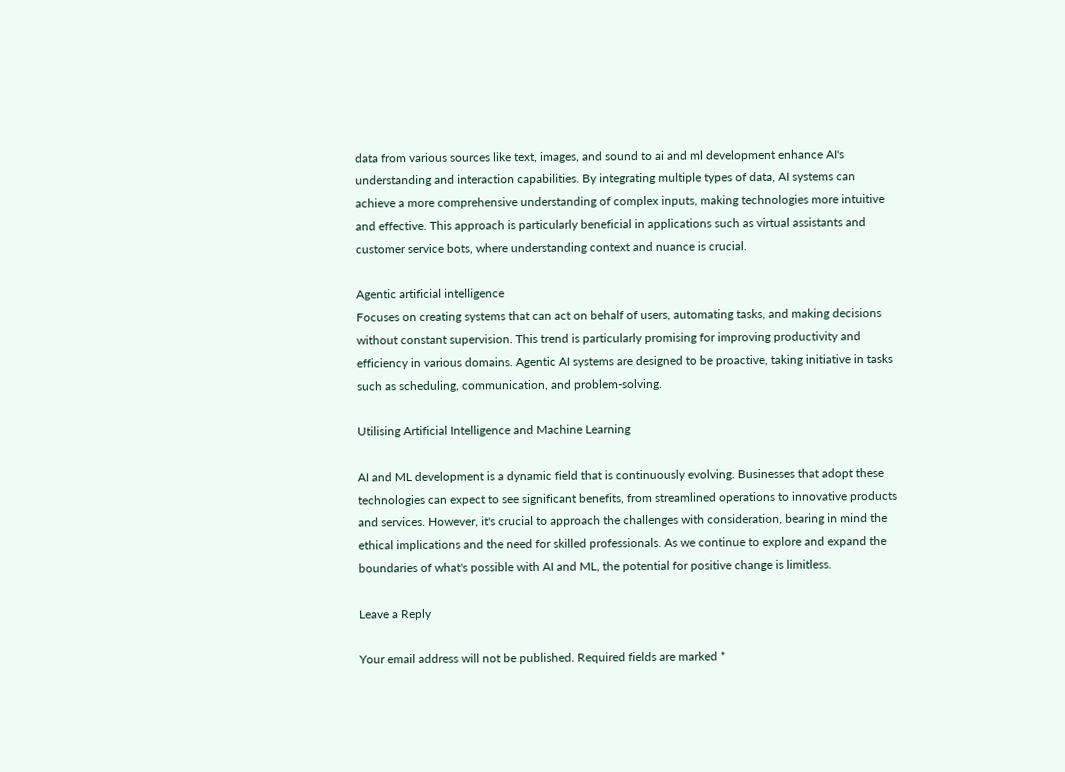data from various sources like text, images, and sound to ai and ml development enhance AI's understanding and interaction capabilities. By integrating multiple types of data, AI systems can achieve a more comprehensive understanding of complex inputs, making technologies more intuitive and effective. This approach is particularly beneficial in applications such as virtual assistants and customer service bots, where understanding context and nuance is crucial.

Agentic artificial intelligence
Focuses on creating systems that can act on behalf of users, automating tasks, and making decisions without constant supervision. This trend is particularly promising for improving productivity and efficiency in various domains. Agentic AI systems are designed to be proactive, taking initiative in tasks such as scheduling, communication, and problem-solving.

Utilising Artificial Intelligence and Machine Learning

AI and ML development is a dynamic field that is continuously evolving. Businesses that adopt these technologies can expect to see significant benefits, from streamlined operations to innovative products and services. However, it's crucial to approach the challenges with consideration, bearing in mind the ethical implications and the need for skilled professionals. As we continue to explore and expand the boundaries of what's possible with AI and ML, the potential for positive change is limitless.

Leave a Reply

Your email address will not be published. Required fields are marked *